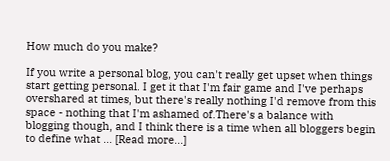How much do you make?

If you write a personal blog, you can't really get upset when things start getting personal. I get it that I'm fair game and I've perhaps overshared at times, but there's really nothing I'd remove from this space - nothing that I'm ashamed of.There's a balance with blogging though, and I think there is a time when all bloggers begin to define what … [Read more...]